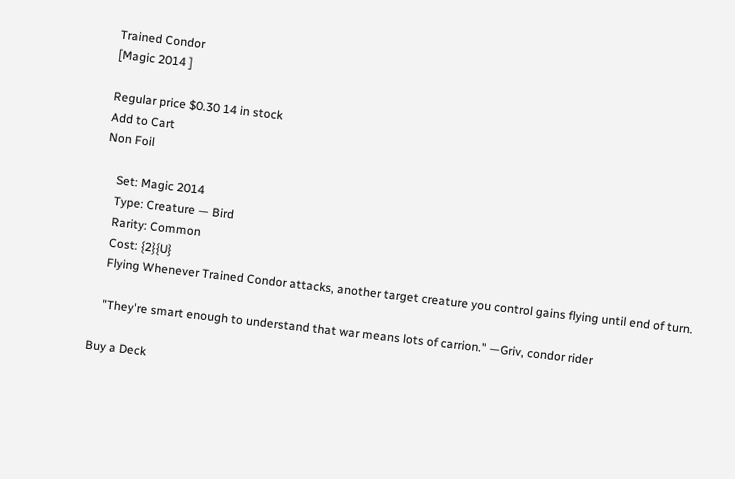Trained Condor
[Magic 2014 ]

Regular price $0.30 14 in stock
Add to Cart
Non Foil

    Set: Magic 2014
    Type: Creature — Bird
    Rarity: Common
    Cost: {2}{U}
    Flying Whenever Trained Condor attacks, another target creature you control gains flying until end of turn.

    "They're smart enough to understand that war means lots of carrion." —Griv, condor rider

Buy a Deck